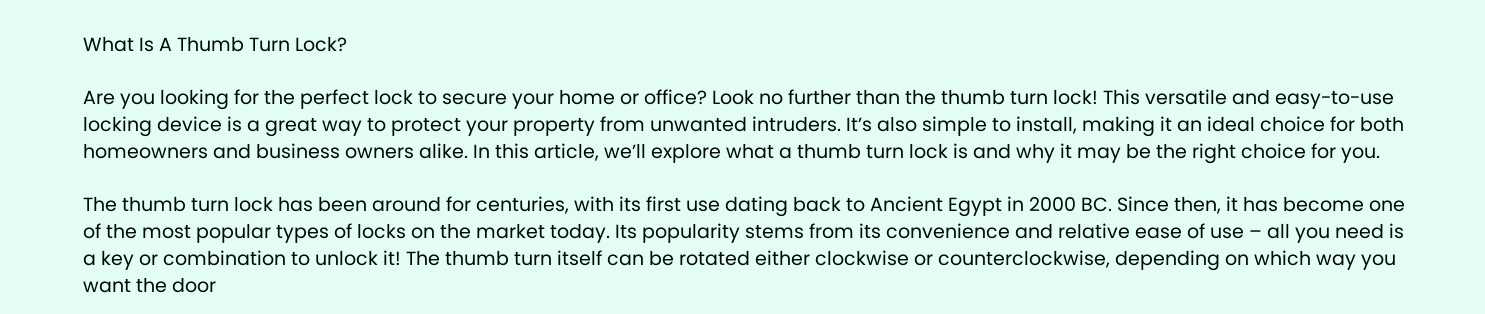What Is A Thumb Turn Lock?

Are you looking for the perfect lock to secure your home or office? Look no further than the thumb turn lock! This versatile and easy-to-use locking device is a great way to protect your property from unwanted intruders. It’s also simple to install, making it an ideal choice for both homeowners and business owners alike. In this article, we’ll explore what a thumb turn lock is and why it may be the right choice for you.

The thumb turn lock has been around for centuries, with its first use dating back to Ancient Egypt in 2000 BC. Since then, it has become one of the most popular types of locks on the market today. Its popularity stems from its convenience and relative ease of use – all you need is a key or combination to unlock it! The thumb turn itself can be rotated either clockwise or counterclockwise, depending on which way you want the door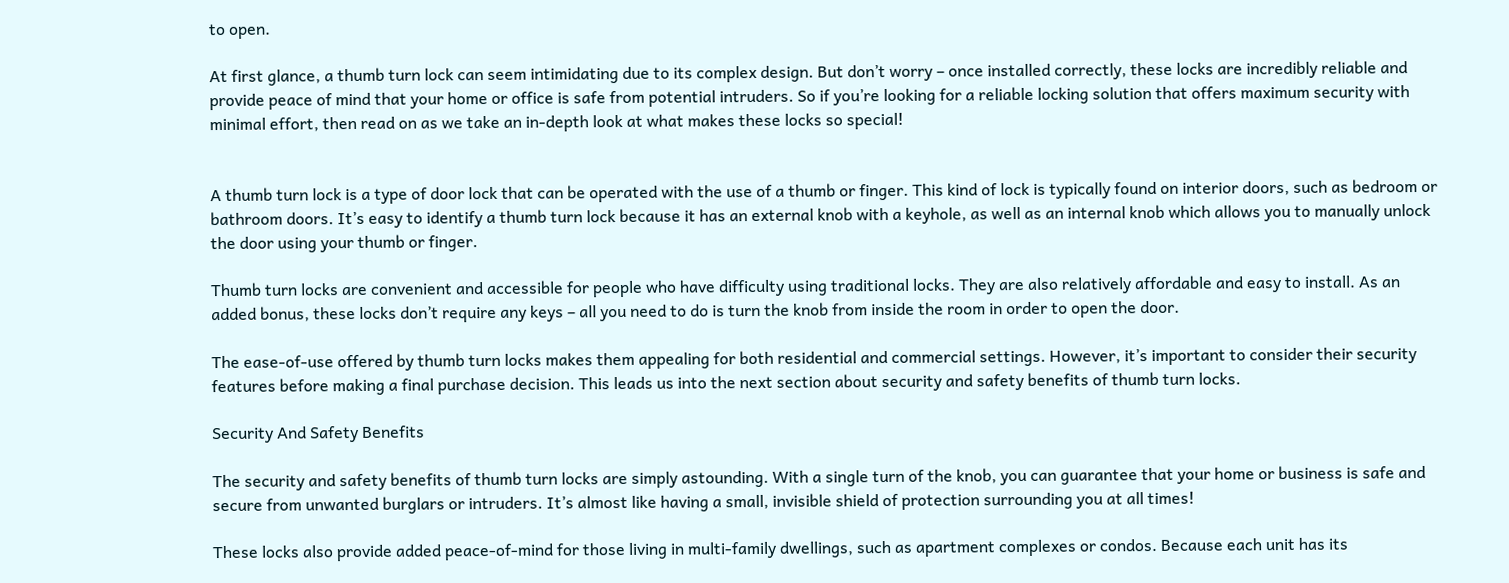to open.

At first glance, a thumb turn lock can seem intimidating due to its complex design. But don’t worry – once installed correctly, these locks are incredibly reliable and provide peace of mind that your home or office is safe from potential intruders. So if you’re looking for a reliable locking solution that offers maximum security with minimal effort, then read on as we take an in-depth look at what makes these locks so special!


A thumb turn lock is a type of door lock that can be operated with the use of a thumb or finger. This kind of lock is typically found on interior doors, such as bedroom or bathroom doors. It’s easy to identify a thumb turn lock because it has an external knob with a keyhole, as well as an internal knob which allows you to manually unlock the door using your thumb or finger.

Thumb turn locks are convenient and accessible for people who have difficulty using traditional locks. They are also relatively affordable and easy to install. As an added bonus, these locks don’t require any keys – all you need to do is turn the knob from inside the room in order to open the door.

The ease-of-use offered by thumb turn locks makes them appealing for both residential and commercial settings. However, it’s important to consider their security features before making a final purchase decision. This leads us into the next section about security and safety benefits of thumb turn locks.

Security And Safety Benefits

The security and safety benefits of thumb turn locks are simply astounding. With a single turn of the knob, you can guarantee that your home or business is safe and secure from unwanted burglars or intruders. It’s almost like having a small, invisible shield of protection surrounding you at all times!

These locks also provide added peace-of-mind for those living in multi-family dwellings, such as apartment complexes or condos. Because each unit has its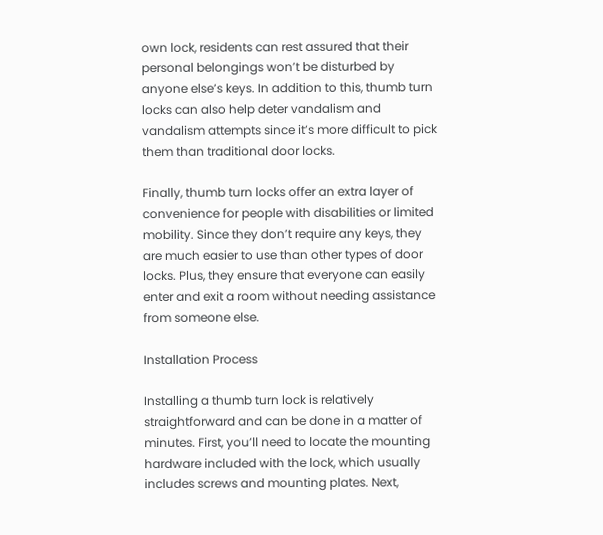own lock, residents can rest assured that their personal belongings won’t be disturbed by anyone else’s keys. In addition to this, thumb turn locks can also help deter vandalism and vandalism attempts since it’s more difficult to pick them than traditional door locks.

Finally, thumb turn locks offer an extra layer of convenience for people with disabilities or limited mobility. Since they don’t require any keys, they are much easier to use than other types of door locks. Plus, they ensure that everyone can easily enter and exit a room without needing assistance from someone else.

Installation Process

Installing a thumb turn lock is relatively straightforward and can be done in a matter of minutes. First, you’ll need to locate the mounting hardware included with the lock, which usually includes screws and mounting plates. Next,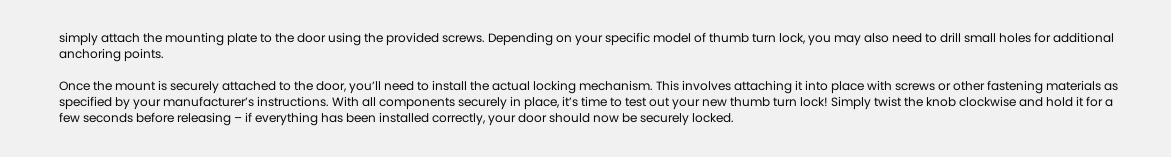simply attach the mounting plate to the door using the provided screws. Depending on your specific model of thumb turn lock, you may also need to drill small holes for additional anchoring points.

Once the mount is securely attached to the door, you’ll need to install the actual locking mechanism. This involves attaching it into place with screws or other fastening materials as specified by your manufacturer’s instructions. With all components securely in place, it’s time to test out your new thumb turn lock! Simply twist the knob clockwise and hold it for a few seconds before releasing – if everything has been installed correctly, your door should now be securely locked.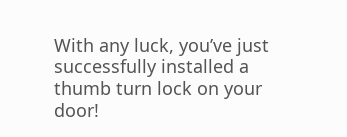With any luck, you’ve just successfully installed a thumb turn lock on your door!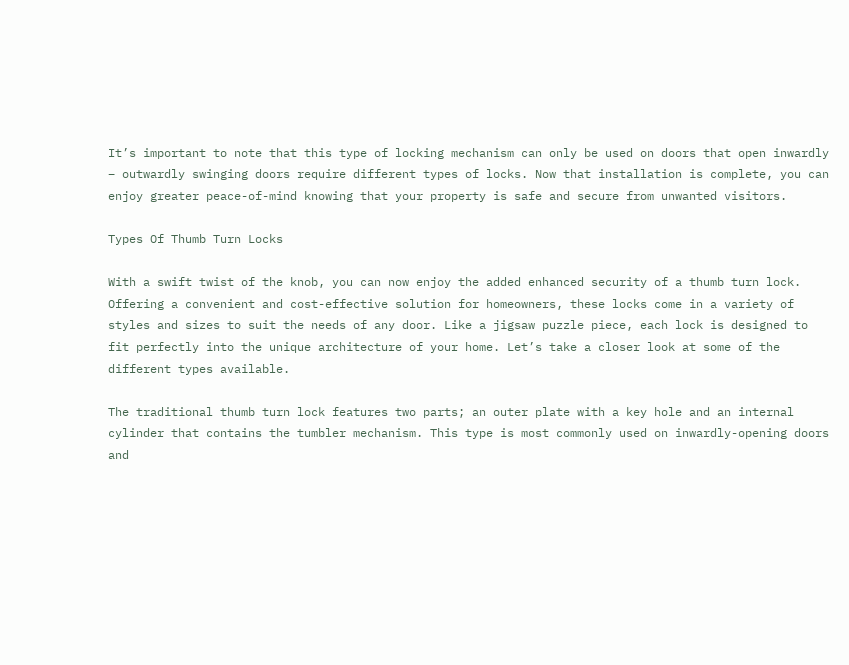It’s important to note that this type of locking mechanism can only be used on doors that open inwardly – outwardly swinging doors require different types of locks. Now that installation is complete, you can enjoy greater peace-of-mind knowing that your property is safe and secure from unwanted visitors.

Types Of Thumb Turn Locks

With a swift twist of the knob, you can now enjoy the added enhanced security of a thumb turn lock. Offering a convenient and cost-effective solution for homeowners, these locks come in a variety of styles and sizes to suit the needs of any door. Like a jigsaw puzzle piece, each lock is designed to fit perfectly into the unique architecture of your home. Let’s take a closer look at some of the different types available.

The traditional thumb turn lock features two parts; an outer plate with a key hole and an internal cylinder that contains the tumbler mechanism. This type is most commonly used on inwardly-opening doors and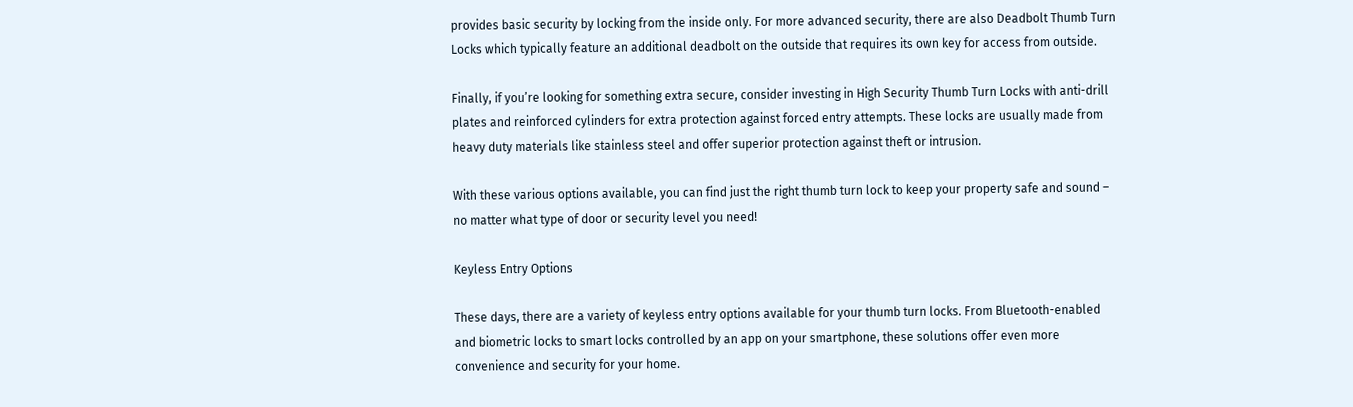provides basic security by locking from the inside only. For more advanced security, there are also Deadbolt Thumb Turn Locks which typically feature an additional deadbolt on the outside that requires its own key for access from outside.

Finally, if you’re looking for something extra secure, consider investing in High Security Thumb Turn Locks with anti-drill plates and reinforced cylinders for extra protection against forced entry attempts. These locks are usually made from heavy duty materials like stainless steel and offer superior protection against theft or intrusion.

With these various options available, you can find just the right thumb turn lock to keep your property safe and sound – no matter what type of door or security level you need!

Keyless Entry Options

These days, there are a variety of keyless entry options available for your thumb turn locks. From Bluetooth-enabled and biometric locks to smart locks controlled by an app on your smartphone, these solutions offer even more convenience and security for your home.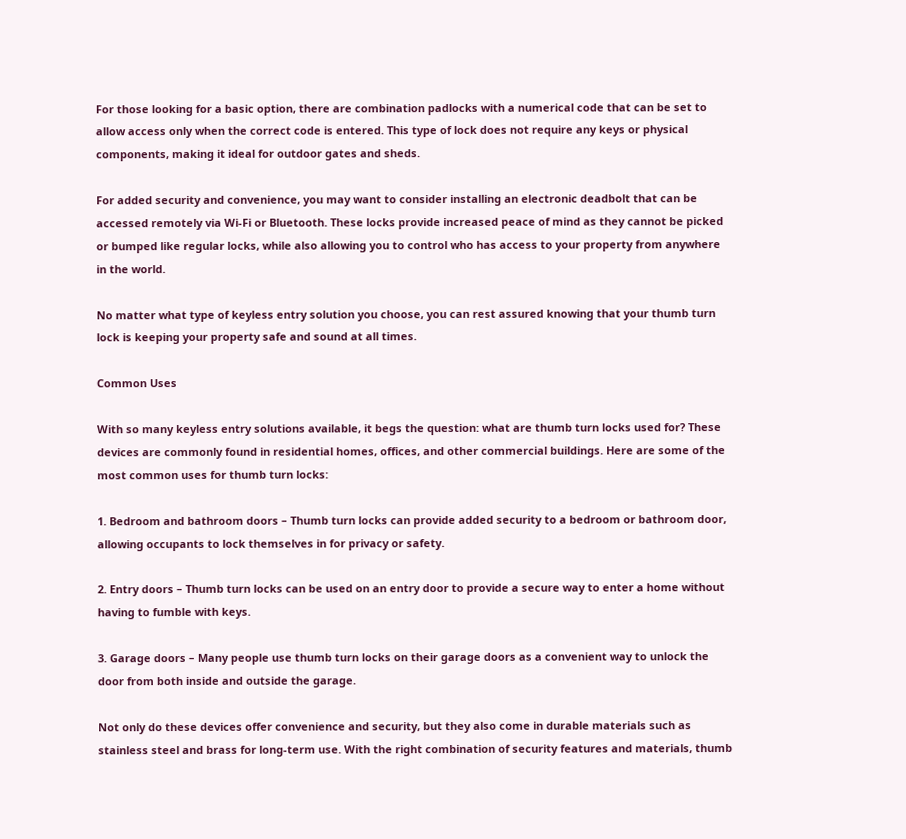For those looking for a basic option, there are combination padlocks with a numerical code that can be set to allow access only when the correct code is entered. This type of lock does not require any keys or physical components, making it ideal for outdoor gates and sheds.

For added security and convenience, you may want to consider installing an electronic deadbolt that can be accessed remotely via Wi-Fi or Bluetooth. These locks provide increased peace of mind as they cannot be picked or bumped like regular locks, while also allowing you to control who has access to your property from anywhere in the world.

No matter what type of keyless entry solution you choose, you can rest assured knowing that your thumb turn lock is keeping your property safe and sound at all times.

Common Uses

With so many keyless entry solutions available, it begs the question: what are thumb turn locks used for? These devices are commonly found in residential homes, offices, and other commercial buildings. Here are some of the most common uses for thumb turn locks:

1. Bedroom and bathroom doors – Thumb turn locks can provide added security to a bedroom or bathroom door, allowing occupants to lock themselves in for privacy or safety.

2. Entry doors – Thumb turn locks can be used on an entry door to provide a secure way to enter a home without having to fumble with keys.

3. Garage doors – Many people use thumb turn locks on their garage doors as a convenient way to unlock the door from both inside and outside the garage.

Not only do these devices offer convenience and security, but they also come in durable materials such as stainless steel and brass for long-term use. With the right combination of security features and materials, thumb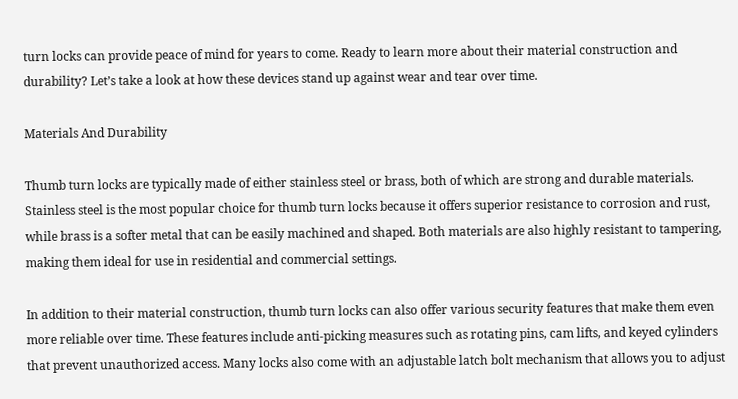turn locks can provide peace of mind for years to come. Ready to learn more about their material construction and durability? Let’s take a look at how these devices stand up against wear and tear over time.

Materials And Durability

Thumb turn locks are typically made of either stainless steel or brass, both of which are strong and durable materials. Stainless steel is the most popular choice for thumb turn locks because it offers superior resistance to corrosion and rust, while brass is a softer metal that can be easily machined and shaped. Both materials are also highly resistant to tampering, making them ideal for use in residential and commercial settings.

In addition to their material construction, thumb turn locks can also offer various security features that make them even more reliable over time. These features include anti-picking measures such as rotating pins, cam lifts, and keyed cylinders that prevent unauthorized access. Many locks also come with an adjustable latch bolt mechanism that allows you to adjust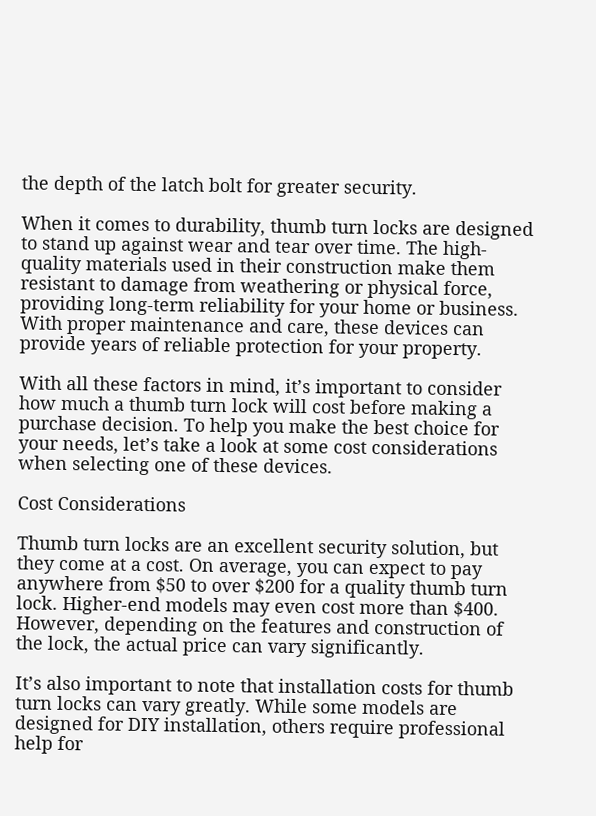the depth of the latch bolt for greater security.

When it comes to durability, thumb turn locks are designed to stand up against wear and tear over time. The high-quality materials used in their construction make them resistant to damage from weathering or physical force, providing long-term reliability for your home or business. With proper maintenance and care, these devices can provide years of reliable protection for your property.

With all these factors in mind, it’s important to consider how much a thumb turn lock will cost before making a purchase decision. To help you make the best choice for your needs, let’s take a look at some cost considerations when selecting one of these devices.

Cost Considerations

Thumb turn locks are an excellent security solution, but they come at a cost. On average, you can expect to pay anywhere from $50 to over $200 for a quality thumb turn lock. Higher-end models may even cost more than $400. However, depending on the features and construction of the lock, the actual price can vary significantly.

It’s also important to note that installation costs for thumb turn locks can vary greatly. While some models are designed for DIY installation, others require professional help for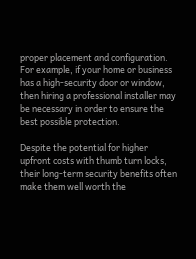proper placement and configuration. For example, if your home or business has a high-security door or window, then hiring a professional installer may be necessary in order to ensure the best possible protection.

Despite the potential for higher upfront costs with thumb turn locks, their long-term security benefits often make them well worth the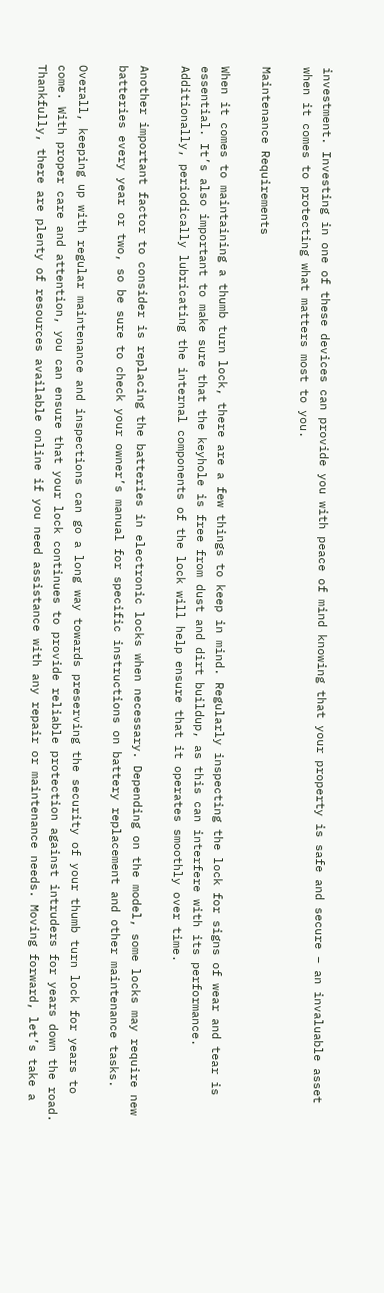investment. Investing in one of these devices can provide you with peace of mind knowing that your property is safe and secure – an invaluable asset when it comes to protecting what matters most to you.

Maintenance Requirements

When it comes to maintaining a thumb turn lock, there are a few things to keep in mind. Regularly inspecting the lock for signs of wear and tear is essential. It’s also important to make sure that the keyhole is free from dust and dirt buildup, as this can interfere with its performance. Additionally, periodically lubricating the internal components of the lock will help ensure that it operates smoothly over time.

Another important factor to consider is replacing the batteries in electronic locks when necessary. Depending on the model, some locks may require new batteries every year or two, so be sure to check your owner’s manual for specific instructions on battery replacement and other maintenance tasks.

Overall, keeping up with regular maintenance and inspections can go a long way towards preserving the security of your thumb turn lock for years to come. With proper care and attention, you can ensure that your lock continues to provide reliable protection against intruders for years down the road. Thankfully, there are plenty of resources available online if you need assistance with any repair or maintenance needs. Moving forward, let’s take a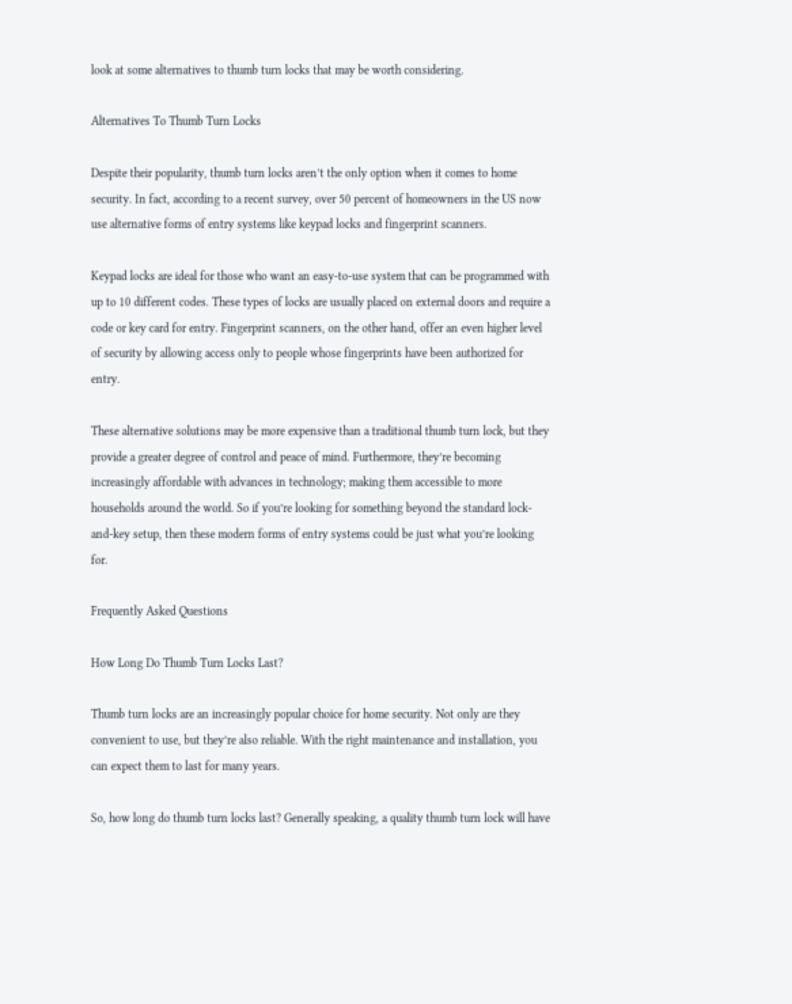look at some alternatives to thumb turn locks that may be worth considering.

Alternatives To Thumb Turn Locks

Despite their popularity, thumb turn locks aren’t the only option when it comes to home security. In fact, according to a recent survey, over 50 percent of homeowners in the US now use alternative forms of entry systems like keypad locks and fingerprint scanners.

Keypad locks are ideal for those who want an easy-to-use system that can be programmed with up to 10 different codes. These types of locks are usually placed on external doors and require a code or key card for entry. Fingerprint scanners, on the other hand, offer an even higher level of security by allowing access only to people whose fingerprints have been authorized for entry.

These alternative solutions may be more expensive than a traditional thumb turn lock, but they provide a greater degree of control and peace of mind. Furthermore, they’re becoming increasingly affordable with advances in technology; making them accessible to more households around the world. So if you’re looking for something beyond the standard lock-and-key setup, then these modern forms of entry systems could be just what you’re looking for.

Frequently Asked Questions

How Long Do Thumb Turn Locks Last?

Thumb turn locks are an increasingly popular choice for home security. Not only are they convenient to use, but they’re also reliable. With the right maintenance and installation, you can expect them to last for many years.

So, how long do thumb turn locks last? Generally speaking, a quality thumb turn lock will have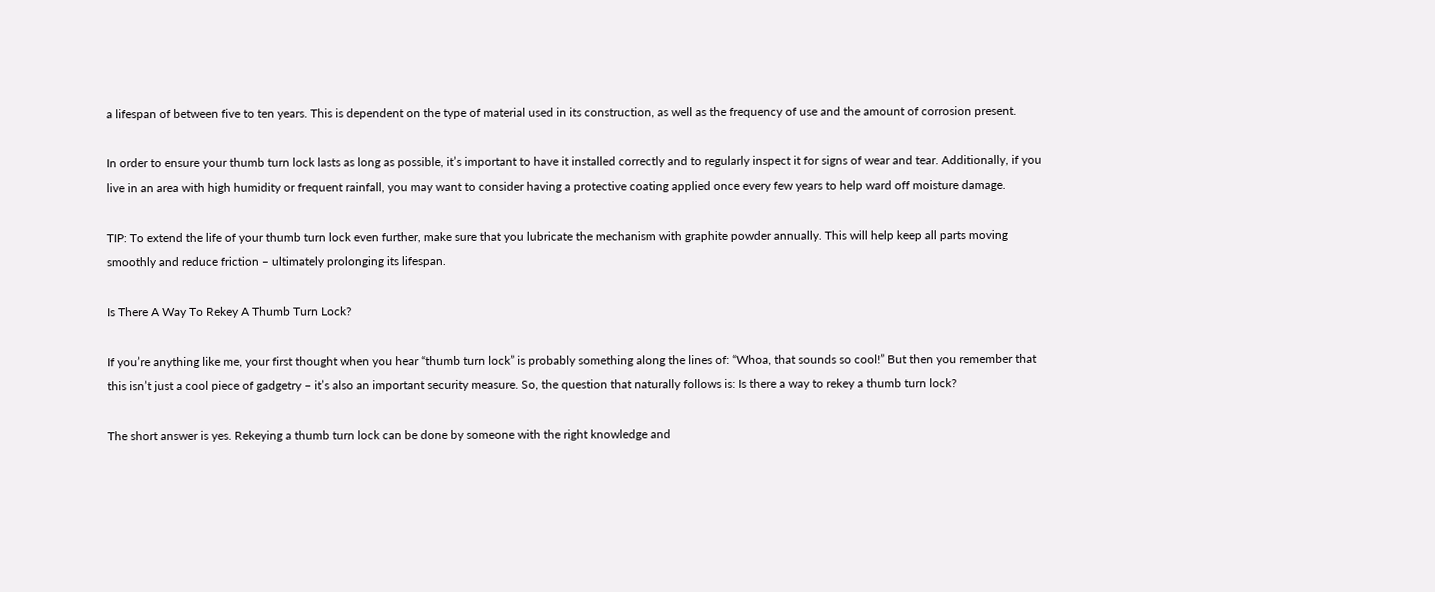a lifespan of between five to ten years. This is dependent on the type of material used in its construction, as well as the frequency of use and the amount of corrosion present.

In order to ensure your thumb turn lock lasts as long as possible, it’s important to have it installed correctly and to regularly inspect it for signs of wear and tear. Additionally, if you live in an area with high humidity or frequent rainfall, you may want to consider having a protective coating applied once every few years to help ward off moisture damage.

TIP: To extend the life of your thumb turn lock even further, make sure that you lubricate the mechanism with graphite powder annually. This will help keep all parts moving smoothly and reduce friction – ultimately prolonging its lifespan.

Is There A Way To Rekey A Thumb Turn Lock?

If you’re anything like me, your first thought when you hear “thumb turn lock” is probably something along the lines of: “Whoa, that sounds so cool!” But then you remember that this isn’t just a cool piece of gadgetry – it’s also an important security measure. So, the question that naturally follows is: Is there a way to rekey a thumb turn lock?

The short answer is yes. Rekeying a thumb turn lock can be done by someone with the right knowledge and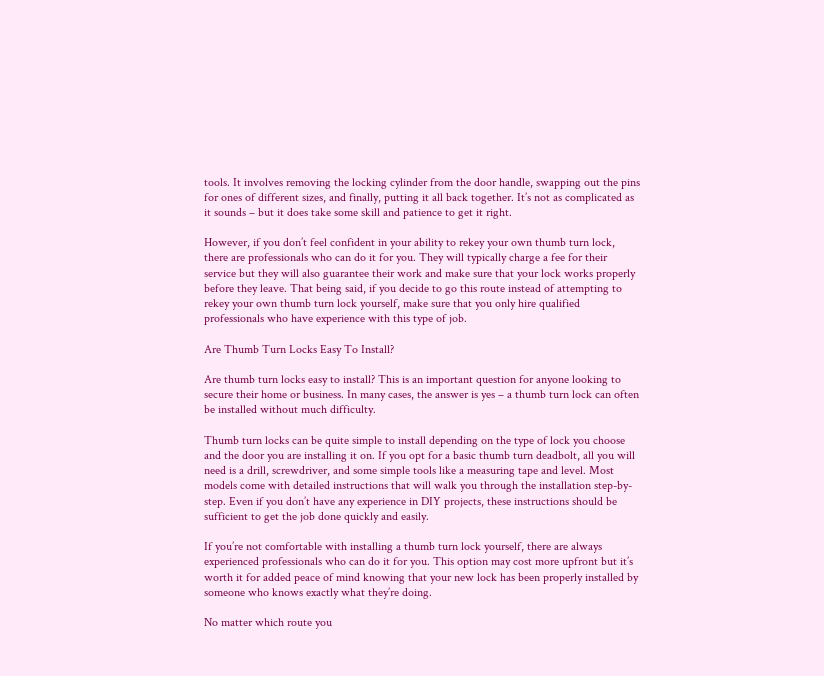tools. It involves removing the locking cylinder from the door handle, swapping out the pins for ones of different sizes, and finally, putting it all back together. It’s not as complicated as it sounds – but it does take some skill and patience to get it right.

However, if you don’t feel confident in your ability to rekey your own thumb turn lock, there are professionals who can do it for you. They will typically charge a fee for their service but they will also guarantee their work and make sure that your lock works properly before they leave. That being said, if you decide to go this route instead of attempting to rekey your own thumb turn lock yourself, make sure that you only hire qualified professionals who have experience with this type of job.

Are Thumb Turn Locks Easy To Install?

Are thumb turn locks easy to install? This is an important question for anyone looking to secure their home or business. In many cases, the answer is yes – a thumb turn lock can often be installed without much difficulty.

Thumb turn locks can be quite simple to install depending on the type of lock you choose and the door you are installing it on. If you opt for a basic thumb turn deadbolt, all you will need is a drill, screwdriver, and some simple tools like a measuring tape and level. Most models come with detailed instructions that will walk you through the installation step-by-step. Even if you don’t have any experience in DIY projects, these instructions should be sufficient to get the job done quickly and easily.

If you’re not comfortable with installing a thumb turn lock yourself, there are always experienced professionals who can do it for you. This option may cost more upfront but it’s worth it for added peace of mind knowing that your new lock has been properly installed by someone who knows exactly what they’re doing.

No matter which route you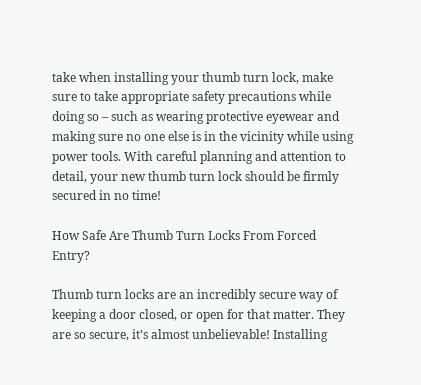take when installing your thumb turn lock, make sure to take appropriate safety precautions while doing so – such as wearing protective eyewear and making sure no one else is in the vicinity while using power tools. With careful planning and attention to detail, your new thumb turn lock should be firmly secured in no time!

How Safe Are Thumb Turn Locks From Forced Entry?

Thumb turn locks are an incredibly secure way of keeping a door closed, or open for that matter. They are so secure, it’s almost unbelievable! Installing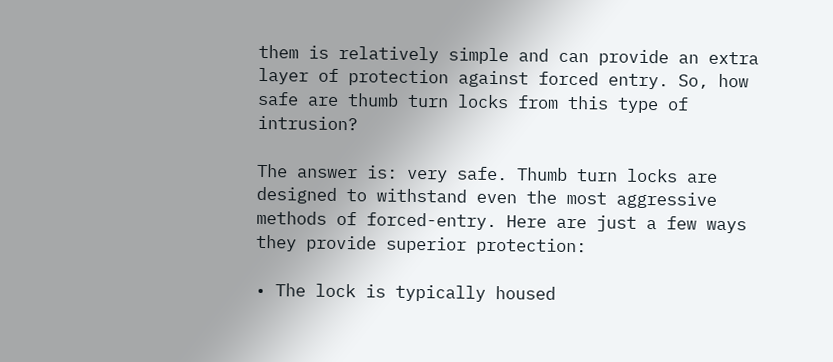them is relatively simple and can provide an extra layer of protection against forced entry. So, how safe are thumb turn locks from this type of intrusion?

The answer is: very safe. Thumb turn locks are designed to withstand even the most aggressive methods of forced-entry. Here are just a few ways they provide superior protection:

• The lock is typically housed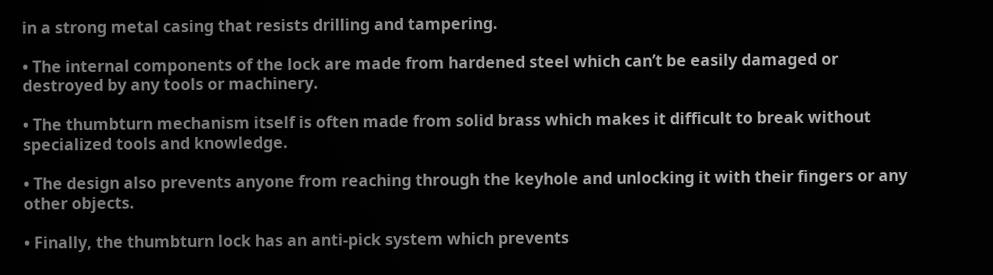in a strong metal casing that resists drilling and tampering.

• The internal components of the lock are made from hardened steel which can’t be easily damaged or destroyed by any tools or machinery.

• The thumbturn mechanism itself is often made from solid brass which makes it difficult to break without specialized tools and knowledge.

• The design also prevents anyone from reaching through the keyhole and unlocking it with their fingers or any other objects.

• Finally, the thumbturn lock has an anti-pick system which prevents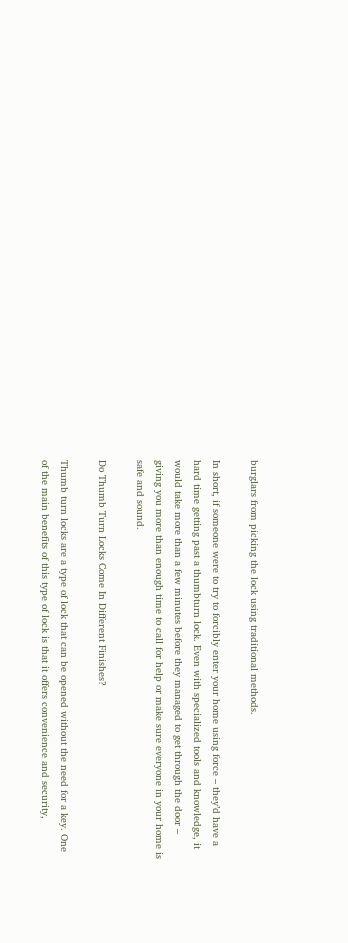burglars from picking the lock using traditional methods.

In short, if someone were to try to forcibly enter your home using force – they’d have a hard time getting past a thumbturn lock. Even with specialized tools and knowledge, it would take more than a few minutes before they managed to get through the door – giving you more than enough time to call for help or make sure everyone in your home is safe and sound.

Do Thumb Turn Locks Come In Different Finishes?

Thumb turn locks are a type of lock that can be opened without the need for a key. One of the main benefits of this type of lock is that it offers convenience and security,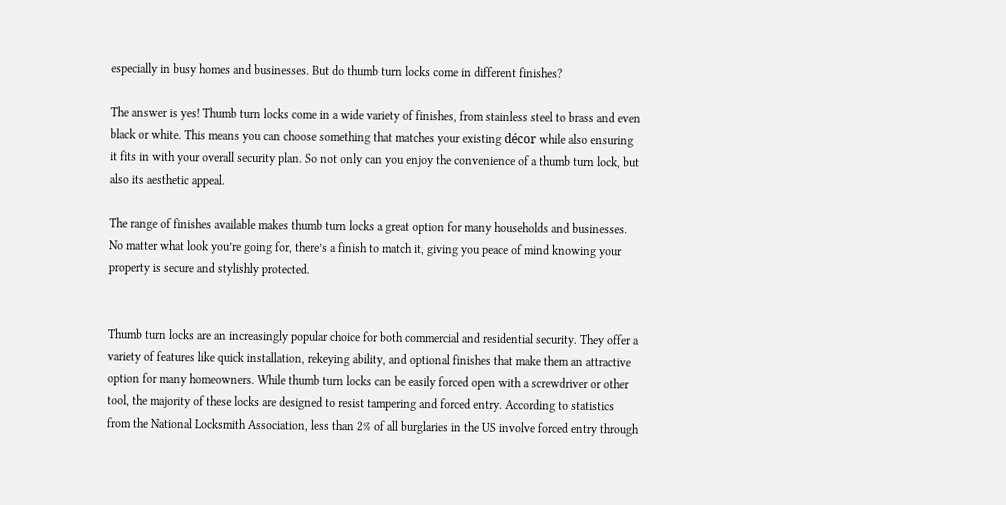especially in busy homes and businesses. But do thumb turn locks come in different finishes?

The answer is yes! Thumb turn locks come in a wide variety of finishes, from stainless steel to brass and even black or white. This means you can choose something that matches your existing décor while also ensuring it fits in with your overall security plan. So not only can you enjoy the convenience of a thumb turn lock, but also its aesthetic appeal.

The range of finishes available makes thumb turn locks a great option for many households and businesses. No matter what look you’re going for, there’s a finish to match it, giving you peace of mind knowing your property is secure and stylishly protected.


Thumb turn locks are an increasingly popular choice for both commercial and residential security. They offer a variety of features like quick installation, rekeying ability, and optional finishes that make them an attractive option for many homeowners. While thumb turn locks can be easily forced open with a screwdriver or other tool, the majority of these locks are designed to resist tampering and forced entry. According to statistics from the National Locksmith Association, less than 2% of all burglaries in the US involve forced entry through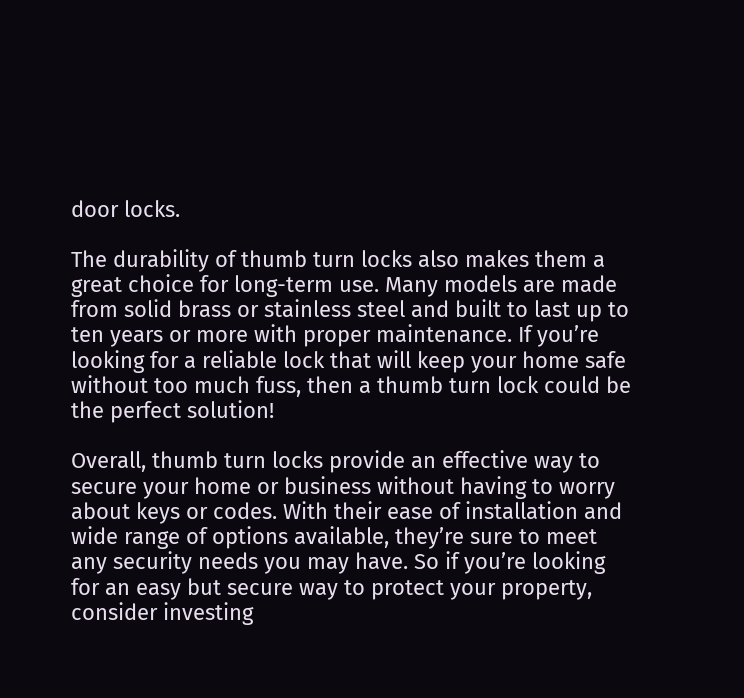door locks.

The durability of thumb turn locks also makes them a great choice for long-term use. Many models are made from solid brass or stainless steel and built to last up to ten years or more with proper maintenance. If you’re looking for a reliable lock that will keep your home safe without too much fuss, then a thumb turn lock could be the perfect solution!

Overall, thumb turn locks provide an effective way to secure your home or business without having to worry about keys or codes. With their ease of installation and wide range of options available, they’re sure to meet any security needs you may have. So if you’re looking for an easy but secure way to protect your property, consider investing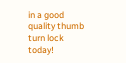in a good quality thumb turn lock today!